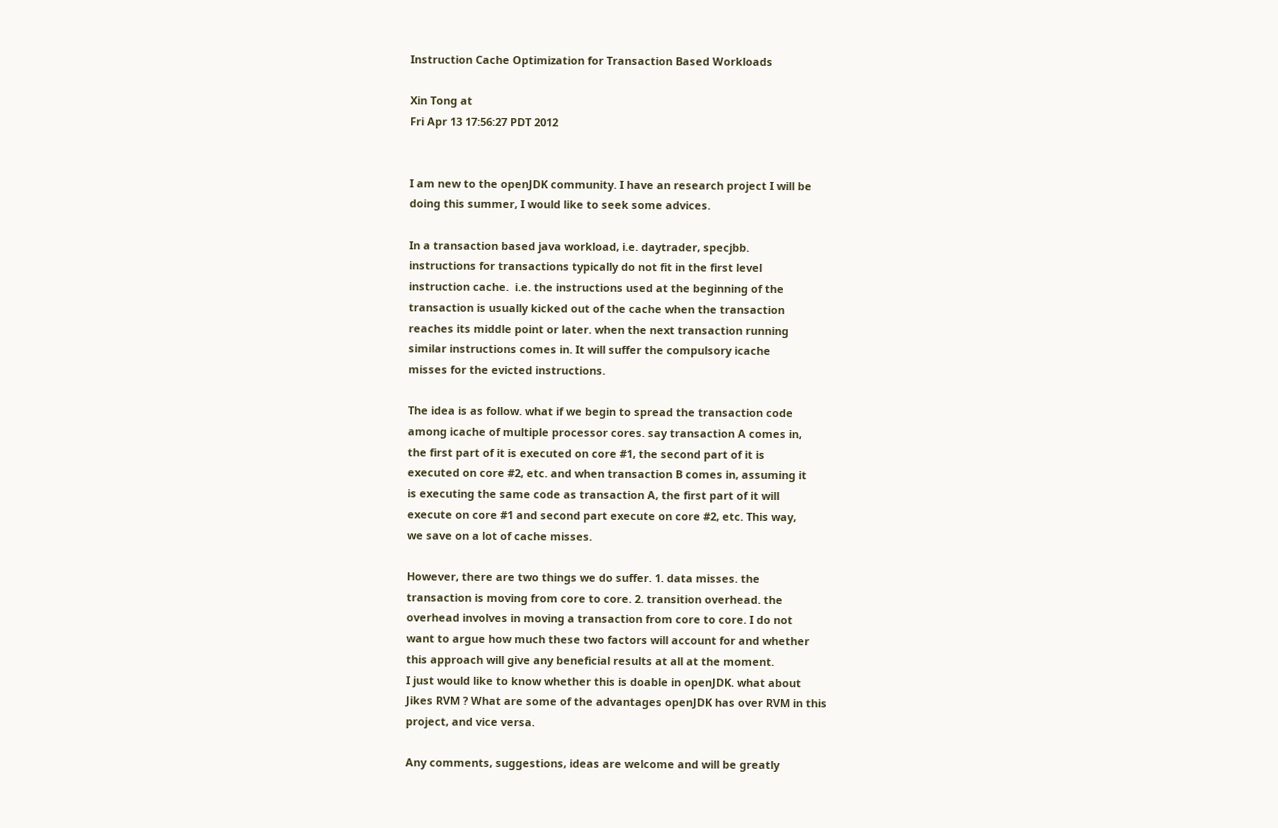Instruction Cache Optimization for Transaction Based Workloads

Xin Tong at
Fri Apr 13 17:56:27 PDT 2012


I am new to the openJDK community. I have an research project I will be
doing this summer, I would like to seek some advices.

In a transaction based java workload, i.e. daytrader, specjbb.
instructions for transactions typically do not fit in the first level
instruction cache.  i.e. the instructions used at the beginning of the
transaction is usually kicked out of the cache when the transaction
reaches its middle point or later. when the next transaction running
similar instructions comes in. It will suffer the compulsory icache
misses for the evicted instructions.

The idea is as follow. what if we begin to spread the transaction code
among icache of multiple processor cores. say transaction A comes in,
the first part of it is executed on core #1, the second part of it is
executed on core #2, etc. and when transaction B comes in, assuming it
is executing the same code as transaction A, the first part of it will
execute on core #1 and second part execute on core #2, etc. This way,
we save on a lot of cache misses.

However, there are two things we do suffer. 1. data misses. the
transaction is moving from core to core. 2. transition overhead. the
overhead involves in moving a transaction from core to core. I do not
want to argue how much these two factors will account for and whether
this approach will give any beneficial results at all at the moment.
I just would like to know whether this is doable in openJDK. what about
Jikes RVM ? What are some of the advantages openJDK has over RVM in this
project, and vice versa.

Any comments, suggestions, ideas are welcome and will be greatly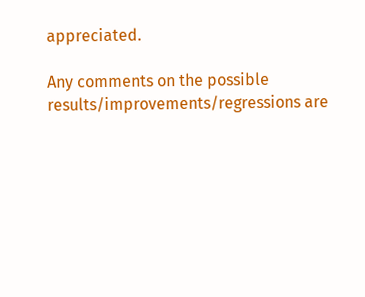appreciated.

Any comments on the possible results/improvements/regressions are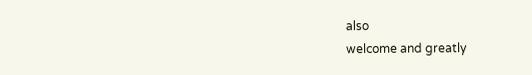also
welcome and greatly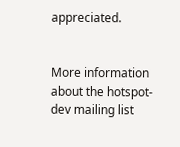appreciated.


More information about the hotspot-dev mailing list